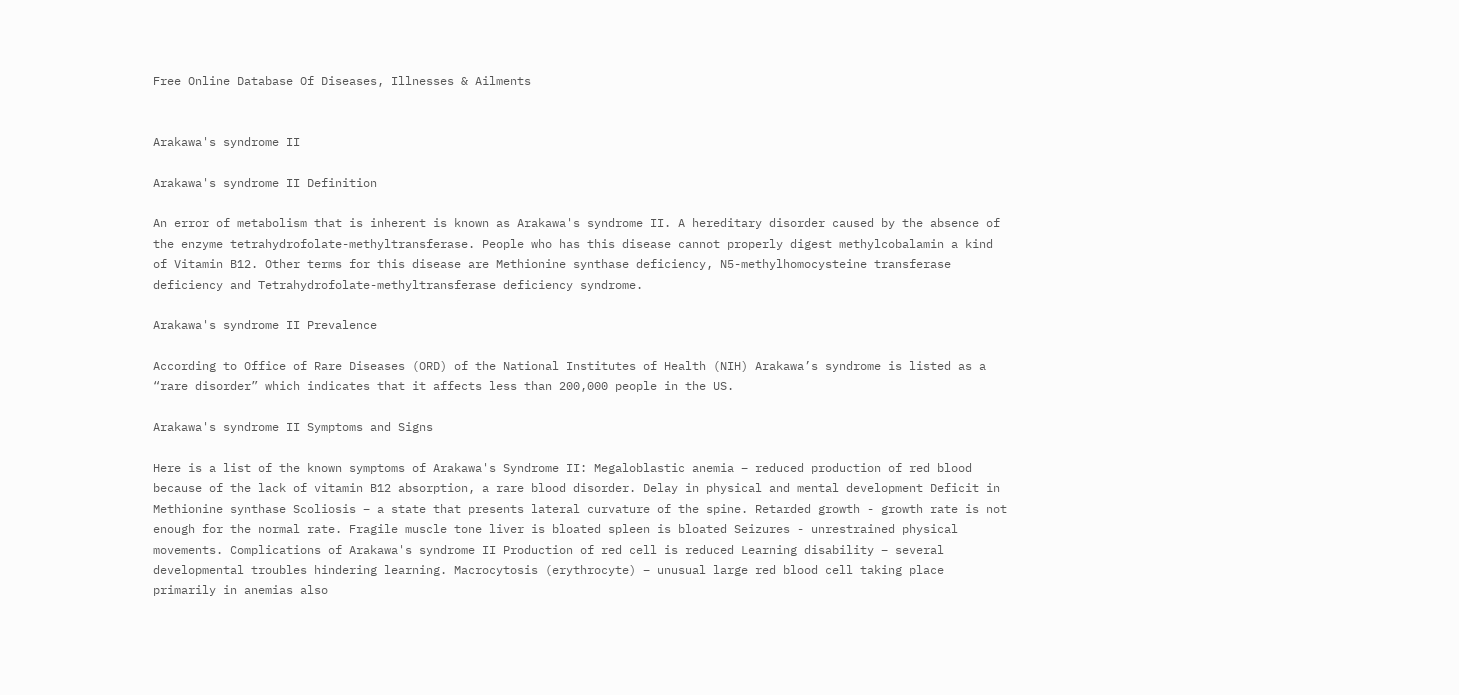Free Online Database Of Diseases, Illnesses & Ailments


Arakawa's syndrome II

Arakawa's syndrome II Definition

An error of metabolism that is inherent is known as Arakawa's syndrome II. A hereditary disorder caused by the absence of the enzyme tetrahydrofolate-methyltransferase. People who has this disease cannot properly digest methylcobalamin a kind of Vitamin B12. Other terms for this disease are Methionine synthase deficiency, N5-methylhomocysteine transferase deficiency and Tetrahydrofolate-methyltransferase deficiency syndrome.

Arakawa's syndrome II Prevalence

According to Office of Rare Diseases (ORD) of the National Institutes of Health (NIH) Arakawa’s syndrome is listed as a “rare disorder” which indicates that it affects less than 200,000 people in the US.

Arakawa's syndrome II Symptoms and Signs

Here is a list of the known symptoms of Arakawa's Syndrome II: Megaloblastic anemia – reduced production of red blood because of the lack of vitamin B12 absorption, a rare blood disorder. Delay in physical and mental development Deficit in Methionine synthase Scoliosis – a state that presents lateral curvature of the spine. Retarded growth - growth rate is not enough for the normal rate. Fragile muscle tone liver is bloated spleen is bloated Seizures - unrestrained physical movements. Complications of Arakawa's syndrome II Production of red cell is reduced Learning disability – several developmental troubles hindering learning. Macrocytosis (erythrocyte) – unusual large red blood cell taking place primarily in anemias also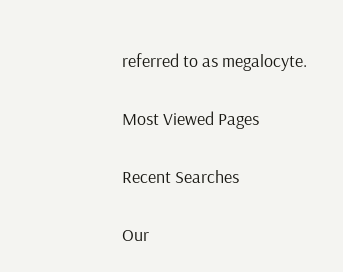referred to as megalocyte.

Most Viewed Pages

Recent Searches

Our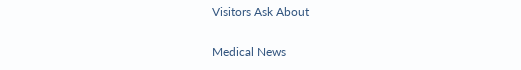Visitors Ask About

Medical News